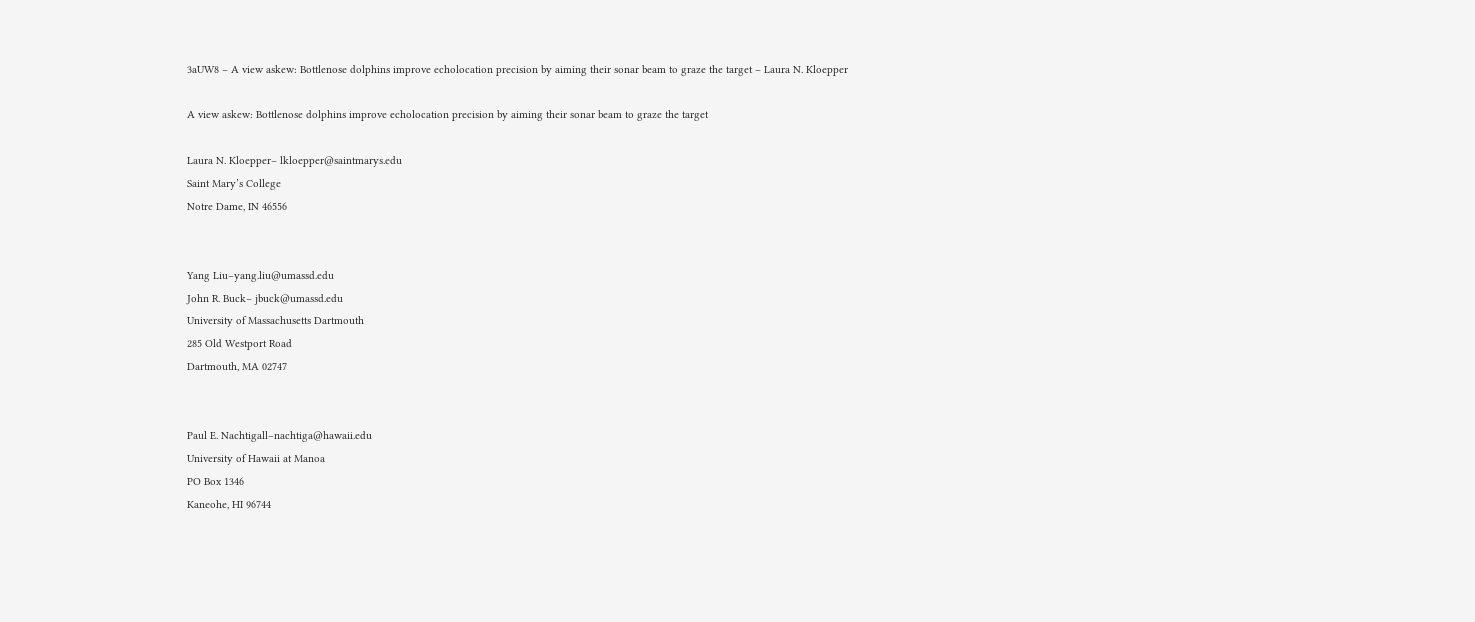3aUW8 – A view askew: Bottlenose dolphins improve echolocation precision by aiming their sonar beam to graze the target – Laura N. Kloepper

A view askew: Bottlenose dolphins improve echolocation precision by aiming their sonar beam to graze the target

Laura N. Kloepper– lkloepper@saintmarys.edu
Saint Mary’s College
Notre Dame, IN 46556


Yang Liu–yang.liu@umassd.edu
John R. Buck– jbuck@umassd.edu
University of Massachusetts Dartmouth
285 Old Westport Road
Dartmouth, MA 02747


Paul E. Nachtigall–nachtiga@hawaii.edu
University of Hawaii at Manoa
PO Box 1346
Kaneohe, HI 96744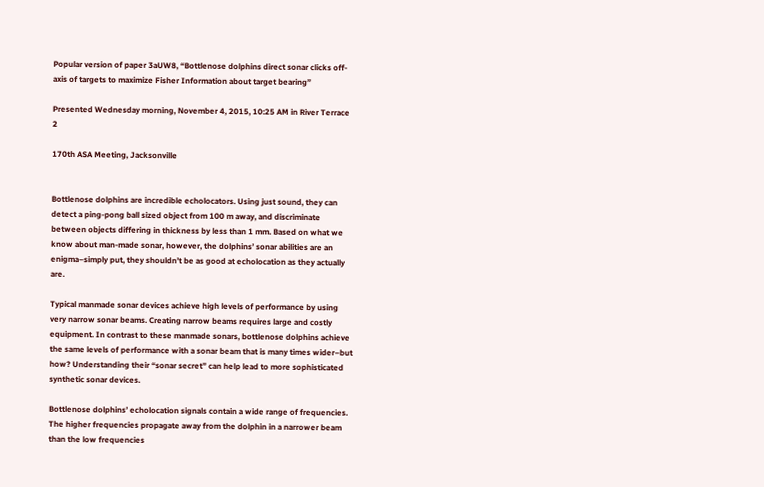Popular version of paper 3aUW8, “Bottlenose dolphins direct sonar clicks off-axis of targets to maximize Fisher Information about target bearing”

Presented Wednesday morning, November 4, 2015, 10:25 AM in River Terrace 2

170th ASA Meeting, Jacksonville


Bottlenose dolphins are incredible echolocators. Using just sound, they can detect a ping-pong ball sized object from 100 m away, and discriminate between objects differing in thickness by less than 1 mm. Based on what we know about man-made sonar, however, the dolphins’ sonar abilities are an enigma–simply put, they shouldn’t be as good at echolocation as they actually are.

Typical manmade sonar devices achieve high levels of performance by using very narrow sonar beams. Creating narrow beams requires large and costly equipment. In contrast to these manmade sonars, bottlenose dolphins achieve the same levels of performance with a sonar beam that is many times wider–but how? Understanding their “sonar secret” can help lead to more sophisticated synthetic sonar devices.

Bottlenose dolphins’ echolocation signals contain a wide range of frequencies.  The higher frequencies propagate away from the dolphin in a narrower beam than the low frequencies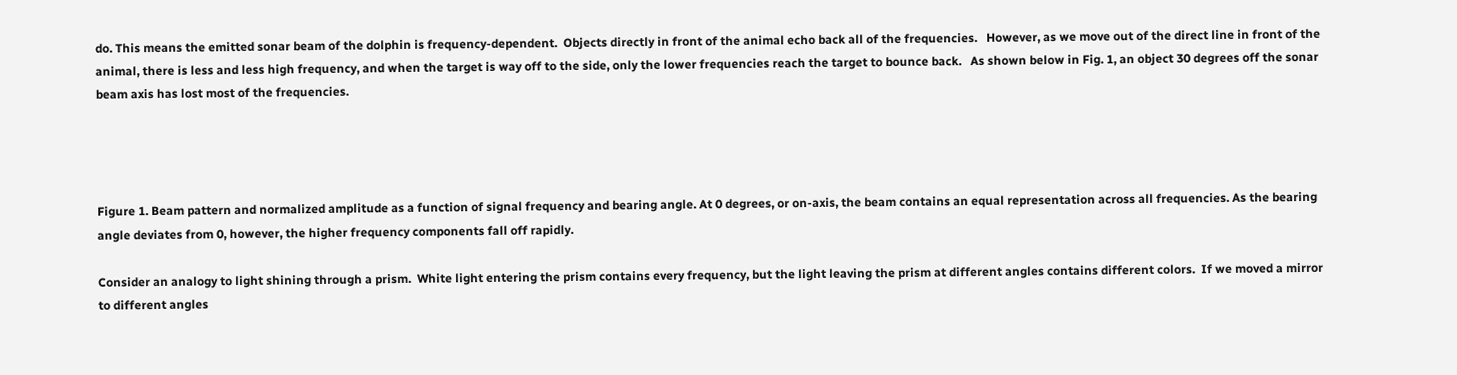do. This means the emitted sonar beam of the dolphin is frequency-dependent.  Objects directly in front of the animal echo back all of the frequencies.   However, as we move out of the direct line in front of the animal, there is less and less high frequency, and when the target is way off to the side, only the lower frequencies reach the target to bounce back.   As shown below in Fig. 1, an object 30 degrees off the sonar beam axis has lost most of the frequencies.




Figure 1. Beam pattern and normalized amplitude as a function of signal frequency and bearing angle. At 0 degrees, or on-axis, the beam contains an equal representation across all frequencies. As the bearing angle deviates from 0, however, the higher frequency components fall off rapidly.

Consider an analogy to light shining through a prism.  White light entering the prism contains every frequency, but the light leaving the prism at different angles contains different colors.  If we moved a mirror to different angles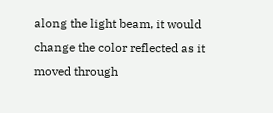along the light beam, it would change the color reflected as it moved through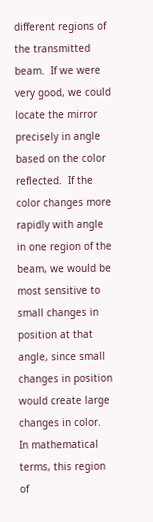different regions of the transmitted beam.  If we were very good, we could locate the mirror precisely in angle based on the color reflected.  If the color changes more rapidly with angle in one region of the beam, we would be most sensitive to small changes in position at that angle, since small changes in position would create large changes in color.  In mathematical terms, this region of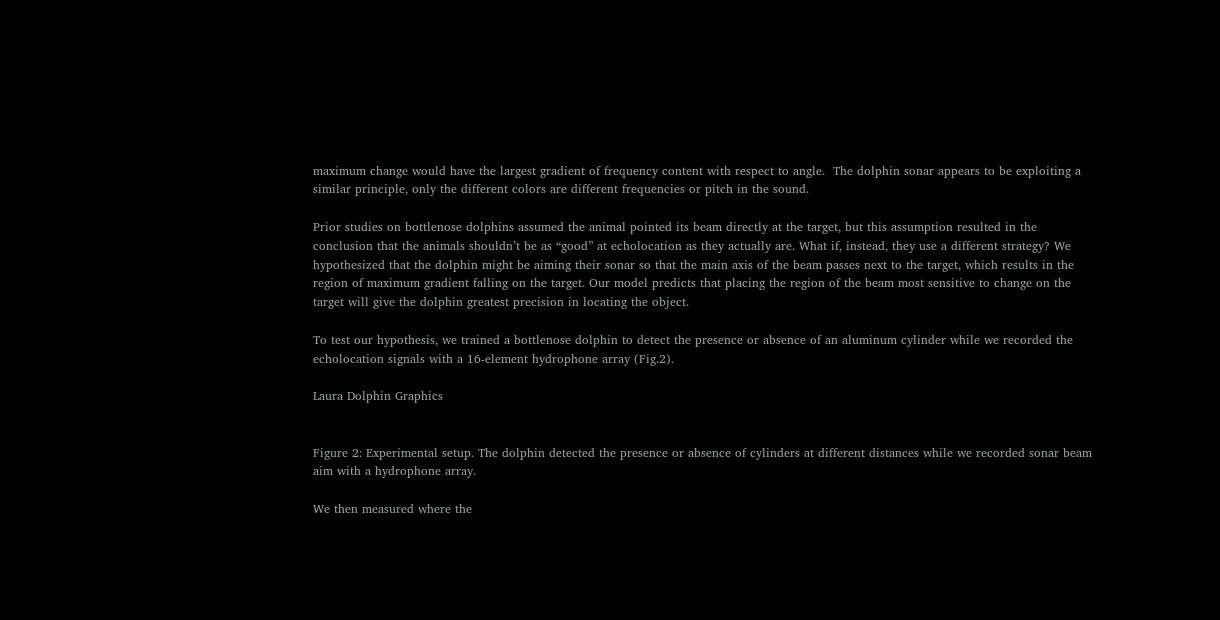maximum change would have the largest gradient of frequency content with respect to angle.  The dolphin sonar appears to be exploiting a similar principle, only the different colors are different frequencies or pitch in the sound.

Prior studies on bottlenose dolphins assumed the animal pointed its beam directly at the target, but this assumption resulted in the conclusion that the animals shouldn’t be as “good” at echolocation as they actually are. What if, instead, they use a different strategy? We hypothesized that the dolphin might be aiming their sonar so that the main axis of the beam passes next to the target, which results in the region of maximum gradient falling on the target. Our model predicts that placing the region of the beam most sensitive to change on the target will give the dolphin greatest precision in locating the object.

To test our hypothesis, we trained a bottlenose dolphin to detect the presence or absence of an aluminum cylinder while we recorded the echolocation signals with a 16-element hydrophone array (Fig.2).

Laura Dolphin Graphics


Figure 2: Experimental setup. The dolphin detected the presence or absence of cylinders at different distances while we recorded sonar beam aim with a hydrophone array.

We then measured where the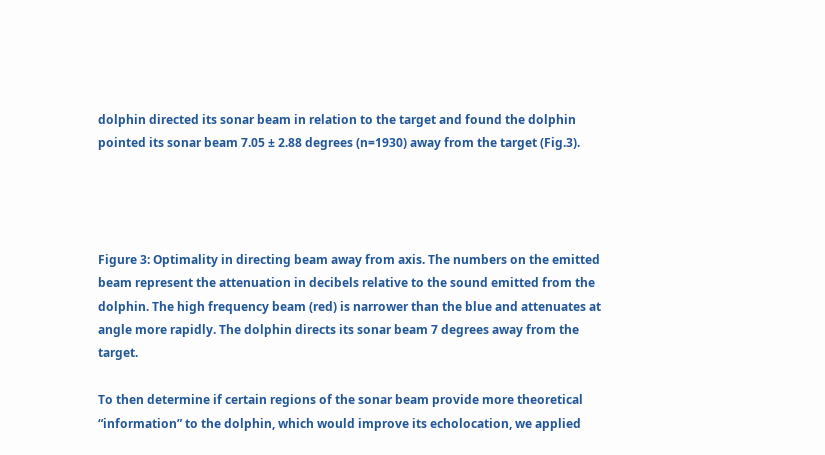dolphin directed its sonar beam in relation to the target and found the dolphin pointed its sonar beam 7.05 ± 2.88 degrees (n=1930) away from the target (Fig.3).




Figure 3: Optimality in directing beam away from axis. The numbers on the emitted beam represent the attenuation in decibels relative to the sound emitted from the dolphin. The high frequency beam (red) is narrower than the blue and attenuates at angle more rapidly. The dolphin directs its sonar beam 7 degrees away from the target.

To then determine if certain regions of the sonar beam provide more theoretical “information” to the dolphin, which would improve its echolocation, we applied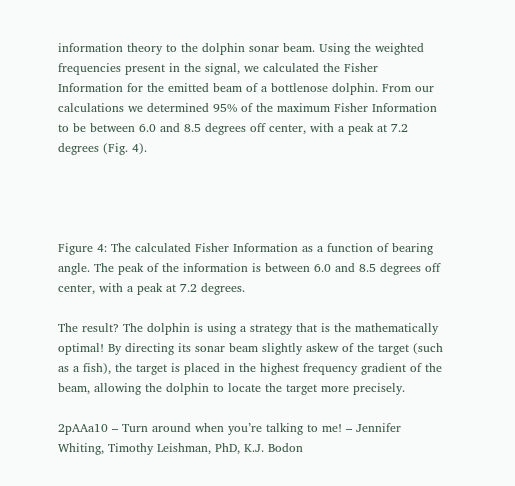information theory to the dolphin sonar beam. Using the weighted frequencies present in the signal, we calculated the Fisher Information for the emitted beam of a bottlenose dolphin. From our calculations we determined 95% of the maximum Fisher Information to be between 6.0 and 8.5 degrees off center, with a peak at 7.2 degrees (Fig. 4).




Figure 4: The calculated Fisher Information as a function of bearing angle. The peak of the information is between 6.0 and 8.5 degrees off center, with a peak at 7.2 degrees.

The result? The dolphin is using a strategy that is the mathematically optimal! By directing its sonar beam slightly askew of the target (such as a fish), the target is placed in the highest frequency gradient of the beam, allowing the dolphin to locate the target more precisely.

2pAAa10 – Turn around when you’re talking to me! – Jennifer Whiting, Timothy Leishman, PhD, K.J. Bodon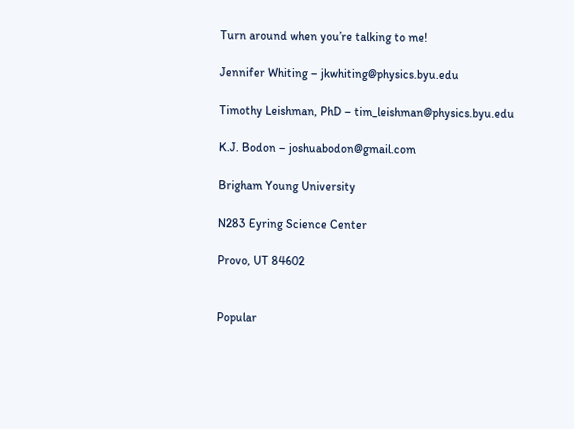Turn around when you’re talking to me!

Jennifer Whiting – jkwhiting@physics.byu.edu

Timothy Leishman, PhD – tim_leishman@physics.byu.edu

K.J. Bodon – joshuabodon@gmail.com

Brigham Young University

N283 Eyring Science Center

Provo, UT 84602


Popular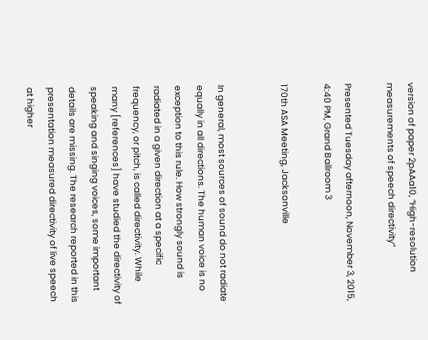version of paper 2pAAa10, “High-resolution measurements of speech directivity”

Presented Tuesday afternoon, November 3, 2015, 4:40 PM, Grand Ballroom 3

170th ASA Meeting, Jacksonville


In general, most sources of sound do not radiate equally in all directions. The human voice is no exception to this rule. How strongly sound is radiated in a given direction at a specific frequency, or pitch, is called directivity. While many [references] have studied the directivity of speaking and singing voices, some important details are missing. The research reported in this presentation measured directivity of live speech at higher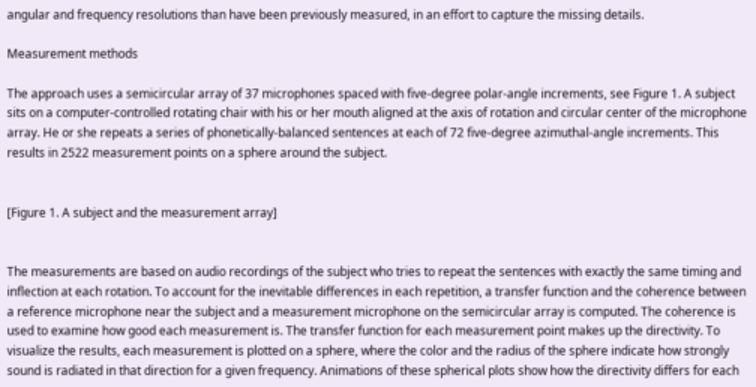angular and frequency resolutions than have been previously measured, in an effort to capture the missing details.

Measurement methods

The approach uses a semicircular array of 37 microphones spaced with five-degree polar-angle increments, see Figure 1. A subject sits on a computer-controlled rotating chair with his or her mouth aligned at the axis of rotation and circular center of the microphone array. He or she repeats a series of phonetically-balanced sentences at each of 72 five-degree azimuthal-angle increments. This results in 2522 measurement points on a sphere around the subject.


[Figure 1. A subject and the measurement array]


The measurements are based on audio recordings of the subject who tries to repeat the sentences with exactly the same timing and inflection at each rotation. To account for the inevitable differences in each repetition, a transfer function and the coherence between a reference microphone near the subject and a measurement microphone on the semicircular array is computed. The coherence is used to examine how good each measurement is. The transfer function for each measurement point makes up the directivity. To visualize the results, each measurement is plotted on a sphere, where the color and the radius of the sphere indicate how strongly sound is radiated in that direction for a given frequency. Animations of these spherical plots show how the directivity differs for each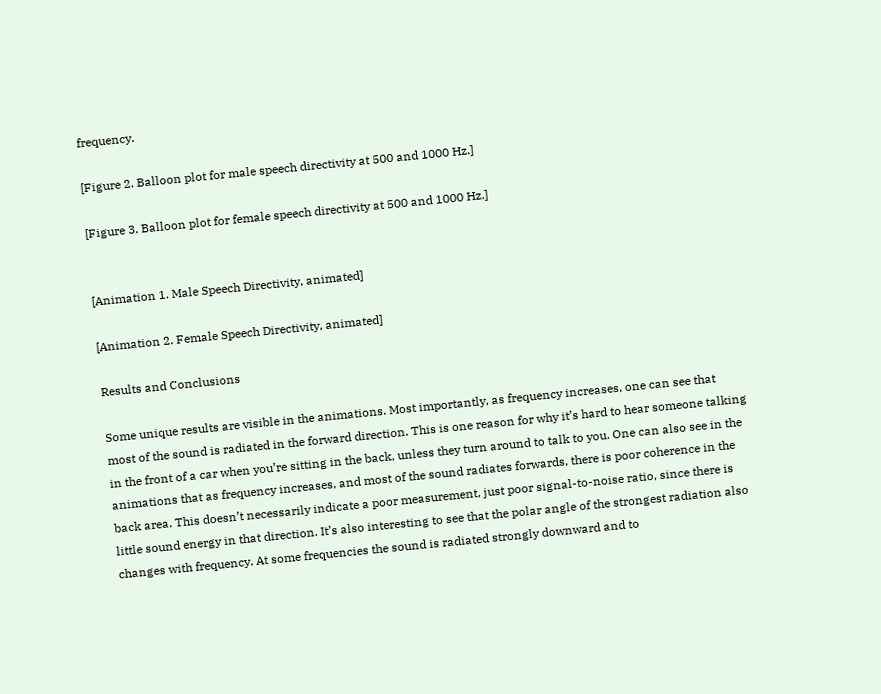frequency.

[Figure 2. Balloon plot for male speech directivity at 500 and 1000 Hz.]

[Figure 3. Balloon plot for female speech directivity at 500 and 1000 Hz.]


[Animation 1. Male Speech Directivity, animated]

[Animation 2. Female Speech Directivity, animated]

Results and Conclusions

Some unique results are visible in the animations. Most importantly, as frequency increases, one can see that most of the sound is radiated in the forward direction. This is one reason for why it’s hard to hear someone talking in the front of a car when you’re sitting in the back, unless they turn around to talk to you. One can also see in the animations that as frequency increases, and most of the sound radiates forwards, there is poor coherence in the back area. This doesn’t necessarily indicate a poor measurement, just poor signal-to-noise ratio, since there is little sound energy in that direction. It’s also interesting to see that the polar angle of the strongest radiation also changes with frequency. At some frequencies the sound is radiated strongly downward and to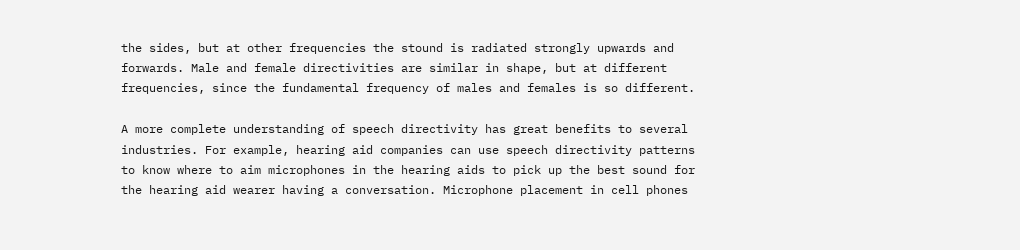the sides, but at other frequencies the stound is radiated strongly upwards and forwards. Male and female directivities are similar in shape, but at different frequencies, since the fundamental frequency of males and females is so different.

A more complete understanding of speech directivity has great benefits to several industries. For example, hearing aid companies can use speech directivity patterns to know where to aim microphones in the hearing aids to pick up the best sound for the hearing aid wearer having a conversation. Microphone placement in cell phones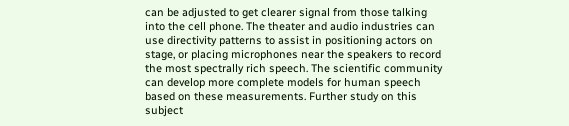can be adjusted to get clearer signal from those talking into the cell phone. The theater and audio industries can use directivity patterns to assist in positioning actors on stage, or placing microphones near the speakers to record the most spectrally rich speech. The scientific community can develop more complete models for human speech based on these measurements. Further study on this subject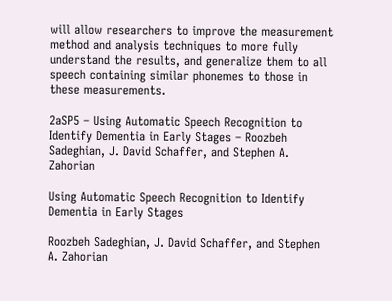will allow researchers to improve the measurement method and analysis techniques to more fully understand the results, and generalize them to all speech containing similar phonemes to those in these measurements.

2aSP5 – Using Automatic Speech Recognition to Identify Dementia in Early Stages – Roozbeh Sadeghian, J. David Schaffer, and Stephen A. Zahorian

Using Automatic Speech Recognition to Identify Dementia in Early Stages

Roozbeh Sadeghian, J. David Schaffer, and Stephen A. Zahorian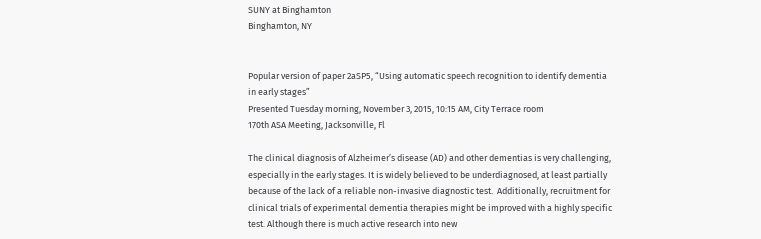SUNY at Binghamton
Binghamton, NY


Popular version of paper 2aSP5, “Using automatic speech recognition to identify dementia in early stages”
Presented Tuesday morning, November 3, 2015, 10:15 AM, City Terrace room
170th ASA Meeting, Jacksonville, Fl

The clinical diagnosis of Alzheimer’s disease (AD) and other dementias is very challenging, especially in the early stages. It is widely believed to be underdiagnosed, at least partially because of the lack of a reliable non-invasive diagnostic test.  Additionally, recruitment for clinical trials of experimental dementia therapies might be improved with a highly specific test. Although there is much active research into new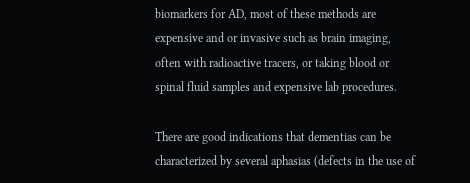biomarkers for AD, most of these methods are expensive and or invasive such as brain imaging, often with radioactive tracers, or taking blood or spinal fluid samples and expensive lab procedures.

There are good indications that dementias can be characterized by several aphasias (defects in the use of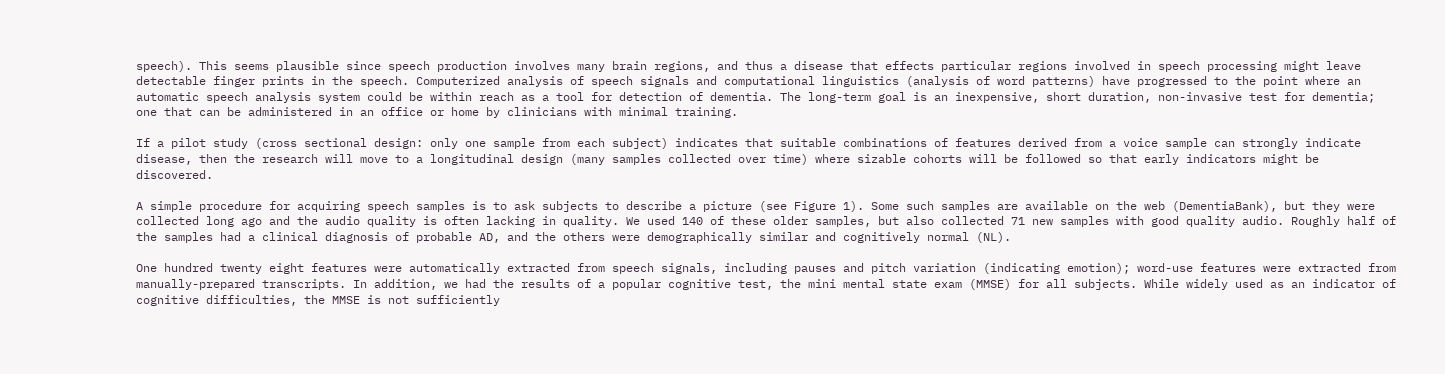speech). This seems plausible since speech production involves many brain regions, and thus a disease that effects particular regions involved in speech processing might leave detectable finger prints in the speech. Computerized analysis of speech signals and computational linguistics (analysis of word patterns) have progressed to the point where an automatic speech analysis system could be within reach as a tool for detection of dementia. The long-term goal is an inexpensive, short duration, non-invasive test for dementia; one that can be administered in an office or home by clinicians with minimal training.

If a pilot study (cross sectional design: only one sample from each subject) indicates that suitable combinations of features derived from a voice sample can strongly indicate disease, then the research will move to a longitudinal design (many samples collected over time) where sizable cohorts will be followed so that early indicators might be discovered.

A simple procedure for acquiring speech samples is to ask subjects to describe a picture (see Figure 1). Some such samples are available on the web (DementiaBank), but they were collected long ago and the audio quality is often lacking in quality. We used 140 of these older samples, but also collected 71 new samples with good quality audio. Roughly half of the samples had a clinical diagnosis of probable AD, and the others were demographically similar and cognitively normal (NL).

One hundred twenty eight features were automatically extracted from speech signals, including pauses and pitch variation (indicating emotion); word-use features were extracted from manually-prepared transcripts. In addition, we had the results of a popular cognitive test, the mini mental state exam (MMSE) for all subjects. While widely used as an indicator of cognitive difficulties, the MMSE is not sufficiently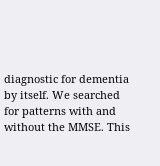diagnostic for dementia by itself. We searched for patterns with and without the MMSE. This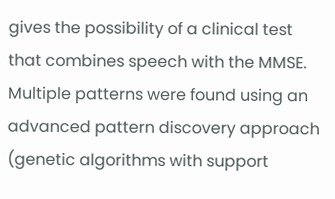gives the possibility of a clinical test that combines speech with the MMSE. Multiple patterns were found using an advanced pattern discovery approach (genetic algorithms with support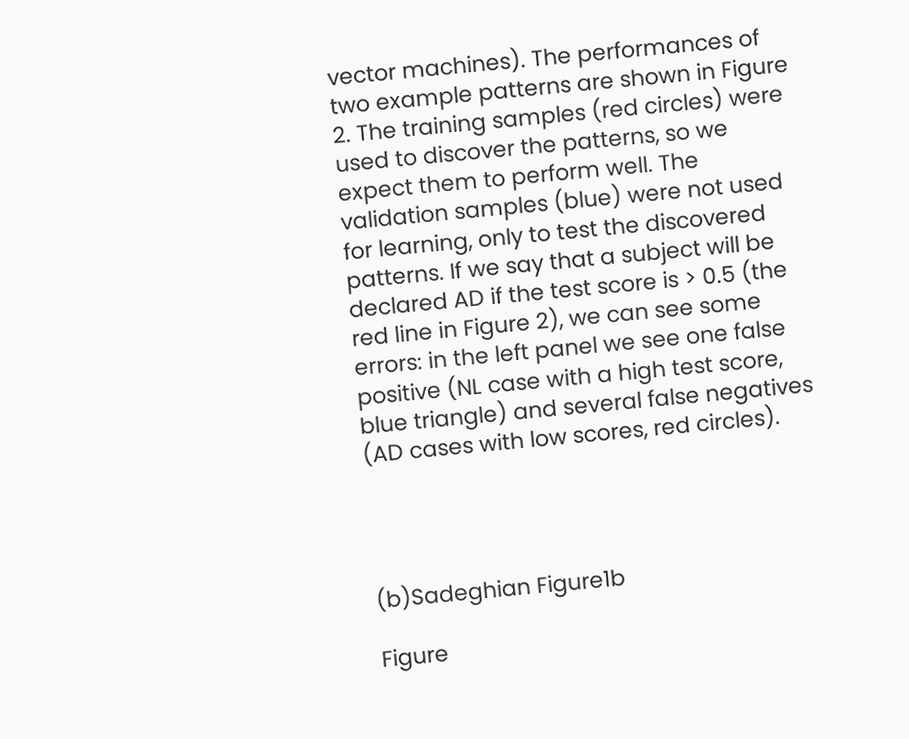vector machines). The performances of two example patterns are shown in Figure 2. The training samples (red circles) were used to discover the patterns, so we expect them to perform well. The validation samples (blue) were not used for learning, only to test the discovered patterns. If we say that a subject will be declared AD if the test score is > 0.5 (the red line in Figure 2), we can see some errors: in the left panel we see one false positive (NL case with a high test score, blue triangle) and several false negatives (AD cases with low scores, red circles).




(b)Sadeghian Figure1b

Figure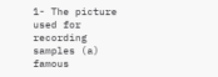1- The picture used for recording samples (a) famous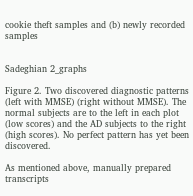cookie theft samples and (b) newly recorded samples


Sadeghian 2_graphs

Figure 2. Two discovered diagnostic patterns (left with MMSE) (right without MMSE). The normal subjects are to the left in each plot (low scores) and the AD subjects to the right (high scores). No perfect pattern has yet been discovered.

As mentioned above, manually prepared transcripts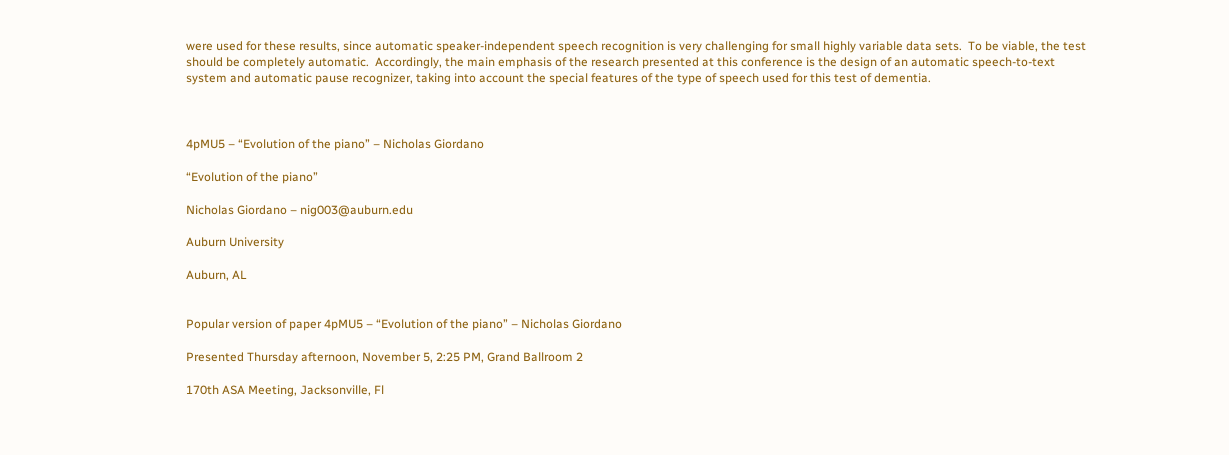were used for these results, since automatic speaker-independent speech recognition is very challenging for small highly variable data sets.  To be viable, the test should be completely automatic.  Accordingly, the main emphasis of the research presented at this conference is the design of an automatic speech-to-text system and automatic pause recognizer, taking into account the special features of the type of speech used for this test of dementia.



4pMU5 – “Evolution of the piano” – Nicholas Giordano

“Evolution of the piano”

Nicholas Giordano – nig003@auburn.edu

Auburn University

Auburn, AL


Popular version of paper 4pMU5 – “Evolution of the piano” – Nicholas Giordano

Presented Thursday afternoon, November 5, 2:25 PM, Grand Ballroom 2

170th ASA Meeting, Jacksonville, Fl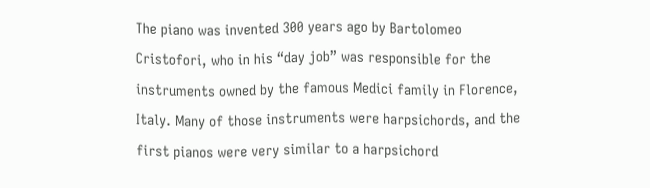The piano was invented 300 years ago by Bartolomeo Cristofori, who in his “day job” was responsible for the instruments owned by the famous Medici family in Florence, Italy. Many of those instruments were harpsichords, and the first pianos were very similar to a harpsichord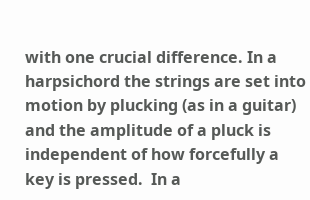with one crucial difference. In a harpsichord the strings are set into motion by plucking (as in a guitar) and the amplitude of a pluck is independent of how forcefully a key is pressed.  In a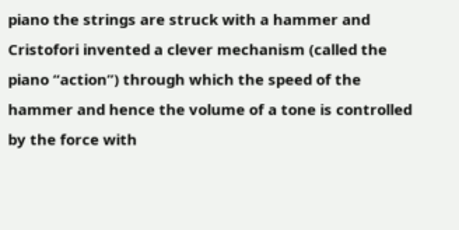piano the strings are struck with a hammer and Cristofori invented a clever mechanism (called the piano “action”) through which the speed of the hammer and hence the volume of a tone is controlled by the force with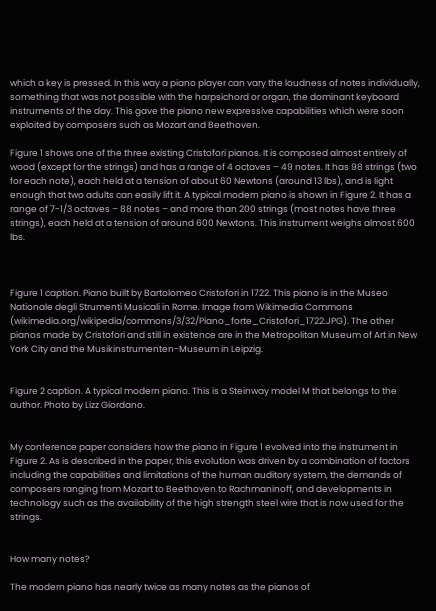which a key is pressed. In this way a piano player can vary the loudness of notes individually, something that was not possible with the harpsichord or organ, the dominant keyboard instruments of the day. This gave the piano new expressive capabilities which were soon exploited by composers such as Mozart and Beethoven.

Figure 1 shows one of the three existing Cristofori pianos. It is composed almost entirely of wood (except for the strings) and has a range of 4 octaves – 49 notes. It has 98 strings (two for each note), each held at a tension of about 60 Newtons (around 13 lbs), and is light enough that two adults can easily lift it. A typical modern piano is shown in Figure 2. It has a range of 7-1/3 octaves – 88 notes – and more than 200 strings (most notes have three strings), each held at a tension of around 600 Newtons. This instrument weighs almost 600 lbs.



Figure 1 caption. Piano built by Bartolomeo Cristofori in 1722. This piano is in the Museo Nationale degli Strumenti Musicali in Rome. Image from Wikimedia Commons (wikimedia.org/wikipedia/commons/3/32/Piano_forte_Cristofori_1722.JPG). The other pianos made by Cristofori and still in existence are in the Metropolitan Museum of Art in New York City and the Musikinstrumenten-Museum in Leipzig.


Figure 2 caption. A typical modern piano. This is a Steinway model M that belongs to the author. Photo by Lizz Giordano.


My conference paper considers how the piano in Figure 1 evolved into the instrument in Figure 2. As is described in the paper, this evolution was driven by a combination of factors including the capabilities and limitations of the human auditory system, the demands of composers ranging from Mozart to Beethoven to Rachmaninoff, and developments in technology such as the availability of the high strength steel wire that is now used for the strings.


How many notes?

The modern piano has nearly twice as many notes as the pianos of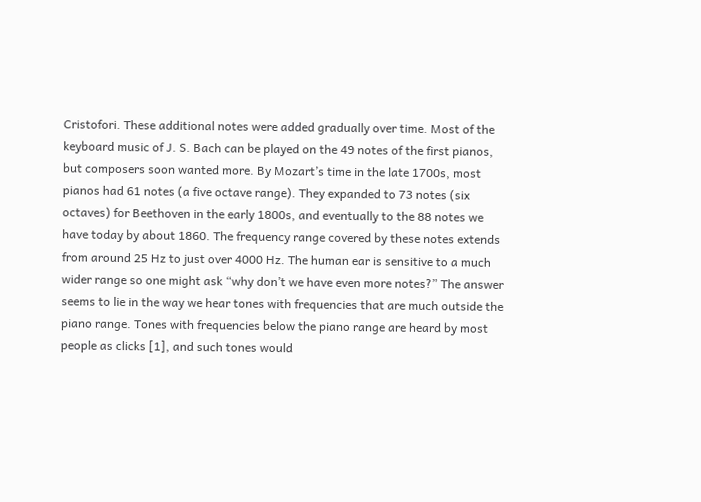Cristofori. These additional notes were added gradually over time. Most of the keyboard music of J. S. Bach can be played on the 49 notes of the first pianos, but composers soon wanted more. By Mozart’s time in the late 1700s, most pianos had 61 notes (a five octave range). They expanded to 73 notes (six octaves) for Beethoven in the early 1800s, and eventually to the 88 notes we have today by about 1860. The frequency range covered by these notes extends from around 25 Hz to just over 4000 Hz. The human ear is sensitive to a much wider range so one might ask “why don’t we have even more notes?” The answer seems to lie in the way we hear tones with frequencies that are much outside the piano range. Tones with frequencies below the piano range are heard by most people as clicks [1], and such tones would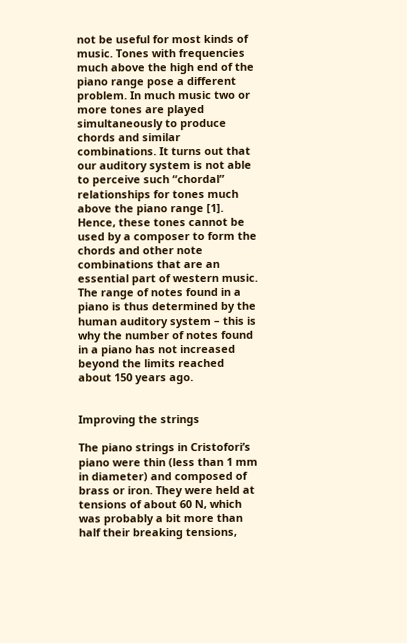not be useful for most kinds of music. Tones with frequencies much above the high end of the piano range pose a different problem. In much music two or more tones are played simultaneously to produce chords and similar combinations. It turns out that our auditory system is not able to perceive such “chordal” relationships for tones much above the piano range [1]. Hence, these tones cannot be used by a composer to form the chords and other note combinations that are an essential part of western music. The range of notes found in a piano is thus determined by the human auditory system – this is why the number of notes found in a piano has not increased beyond the limits reached about 150 years ago.


Improving the strings

The piano strings in Cristofori’s piano were thin (less than 1 mm in diameter) and composed of brass or iron. They were held at tensions of about 60 N, which was probably a bit more than half their breaking tensions,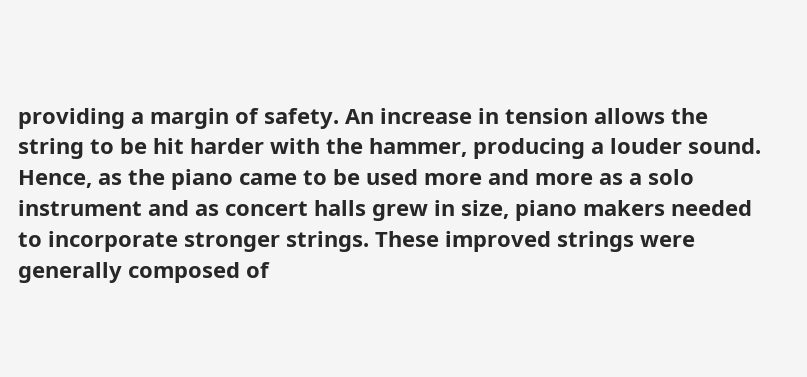providing a margin of safety. An increase in tension allows the string to be hit harder with the hammer, producing a louder sound. Hence, as the piano came to be used more and more as a solo instrument and as concert halls grew in size, piano makers needed to incorporate stronger strings. These improved strings were generally composed of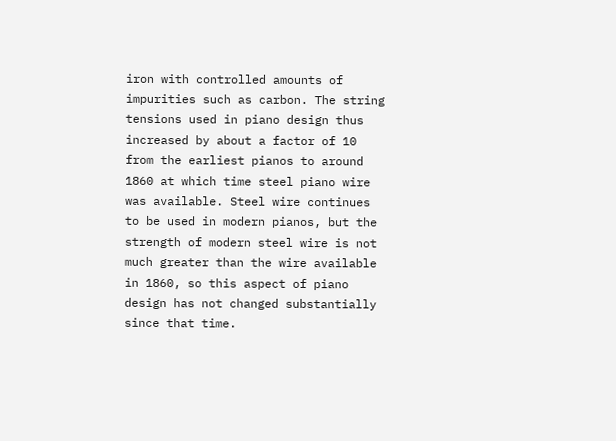iron with controlled amounts of impurities such as carbon. The string tensions used in piano design thus increased by about a factor of 10 from the earliest pianos to around 1860 at which time steel piano wire was available. Steel wire continues to be used in modern pianos, but the strength of modern steel wire is not much greater than the wire available in 1860, so this aspect of piano design has not changed substantially since that time.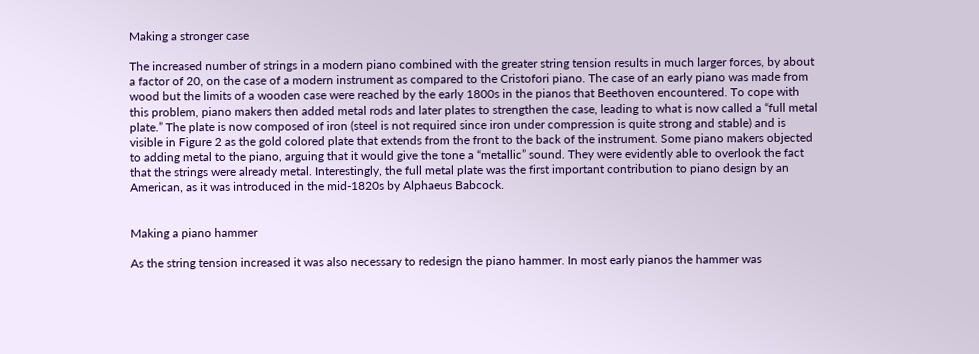Making a stronger case

The increased number of strings in a modern piano combined with the greater string tension results in much larger forces, by about a factor of 20, on the case of a modern instrument as compared to the Cristofori piano. The case of an early piano was made from wood but the limits of a wooden case were reached by the early 1800s in the pianos that Beethoven encountered. To cope with this problem, piano makers then added metal rods and later plates to strengthen the case, leading to what is now called a “full metal plate.” The plate is now composed of iron (steel is not required since iron under compression is quite strong and stable) and is visible in Figure 2 as the gold colored plate that extends from the front to the back of the instrument. Some piano makers objected to adding metal to the piano, arguing that it would give the tone a “metallic” sound. They were evidently able to overlook the fact that the strings were already metal. Interestingly, the full metal plate was the first important contribution to piano design by an American, as it was introduced in the mid-1820s by Alphaeus Babcock.


Making a piano hammer

As the string tension increased it was also necessary to redesign the piano hammer. In most early pianos the hammer was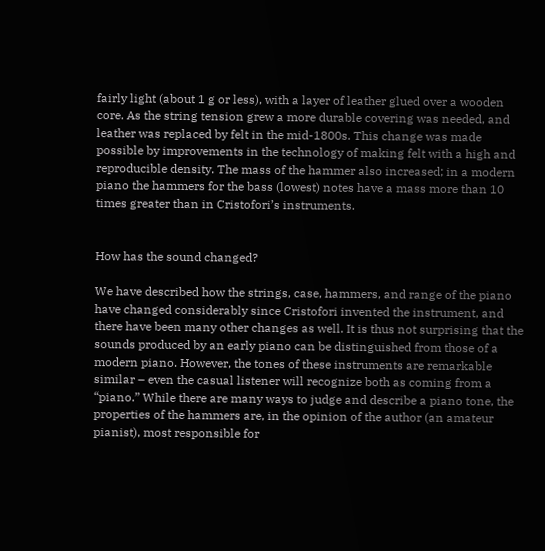fairly light (about 1 g or less), with a layer of leather glued over a wooden core. As the string tension grew a more durable covering was needed, and leather was replaced by felt in the mid-1800s. This change was made possible by improvements in the technology of making felt with a high and reproducible density. The mass of the hammer also increased; in a modern piano the hammers for the bass (lowest) notes have a mass more than 10 times greater than in Cristofori’s instruments.


How has the sound changed?

We have described how the strings, case, hammers, and range of the piano have changed considerably since Cristofori invented the instrument, and there have been many other changes as well. It is thus not surprising that the sounds produced by an early piano can be distinguished from those of a modern piano. However, the tones of these instruments are remarkable similar – even the casual listener will recognize both as coming from a “piano.” While there are many ways to judge and describe a piano tone, the properties of the hammers are, in the opinion of the author (an amateur pianist), most responsible for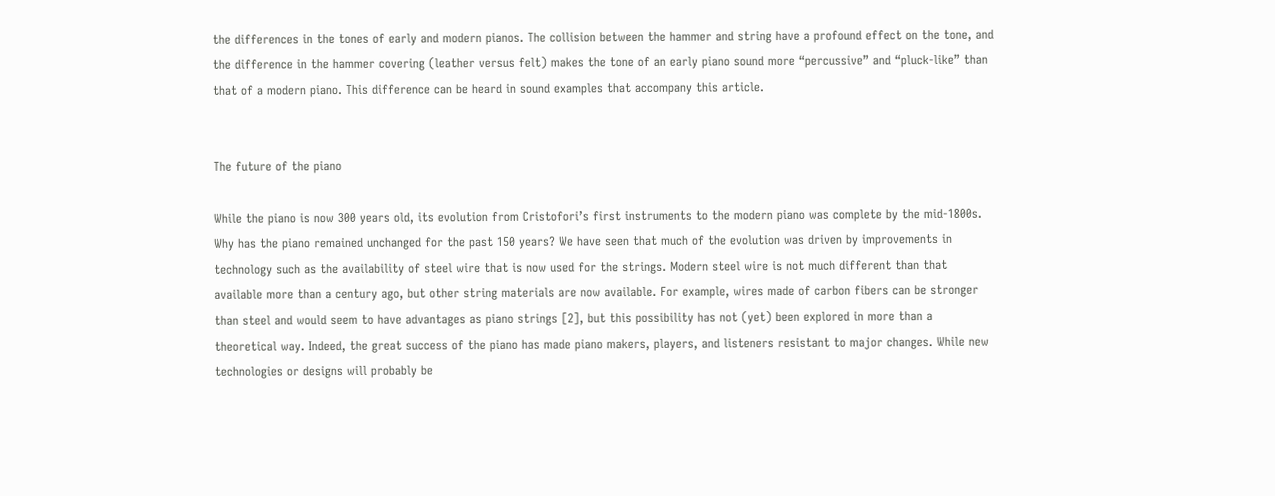the differences in the tones of early and modern pianos. The collision between the hammer and string have a profound effect on the tone, and the difference in the hammer covering (leather versus felt) makes the tone of an early piano sound more “percussive” and “pluck-like” than that of a modern piano. This difference can be heard in sound examples that accompany this article.


The future of the piano

While the piano is now 300 years old, its evolution from Cristofori’s first instruments to the modern piano was complete by the mid-1800s. Why has the piano remained unchanged for the past 150 years? We have seen that much of the evolution was driven by improvements in technology such as the availability of steel wire that is now used for the strings. Modern steel wire is not much different than that available more than a century ago, but other string materials are now available. For example, wires made of carbon fibers can be stronger than steel and would seem to have advantages as piano strings [2], but this possibility has not (yet) been explored in more than a theoretical way. Indeed, the great success of the piano has made piano makers, players, and listeners resistant to major changes. While new technologies or designs will probably be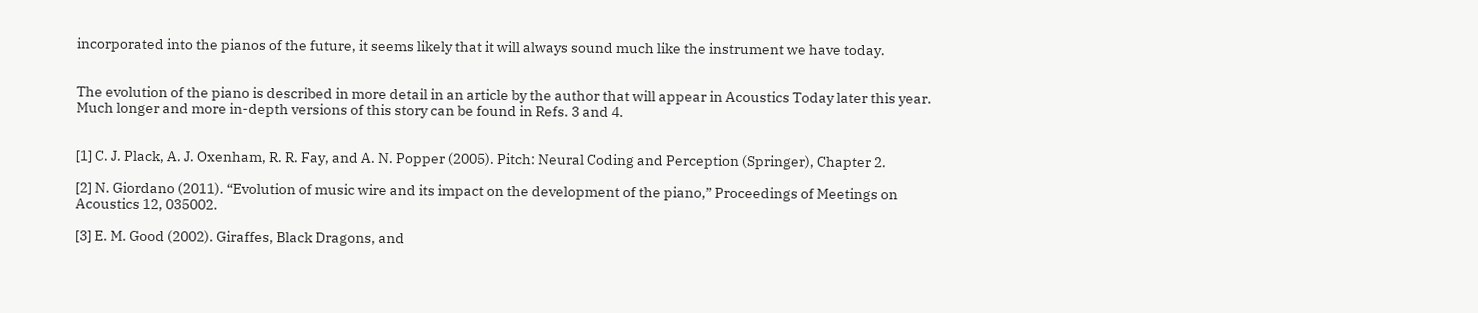incorporated into the pianos of the future, it seems likely that it will always sound much like the instrument we have today.


The evolution of the piano is described in more detail in an article by the author that will appear in Acoustics Today later this year. Much longer and more in-depth versions of this story can be found in Refs. 3 and 4.


[1] C. J. Plack, A. J. Oxenham, R. R. Fay, and A. N. Popper (2005). Pitch: Neural Coding and Perception (Springer), Chapter 2.

[2] N. Giordano (2011). “Evolution of music wire and its impact on the development of the piano,” Proceedings of Meetings on Acoustics 12, 035002.

[3] E. M. Good (2002). Giraffes, Black Dragons, and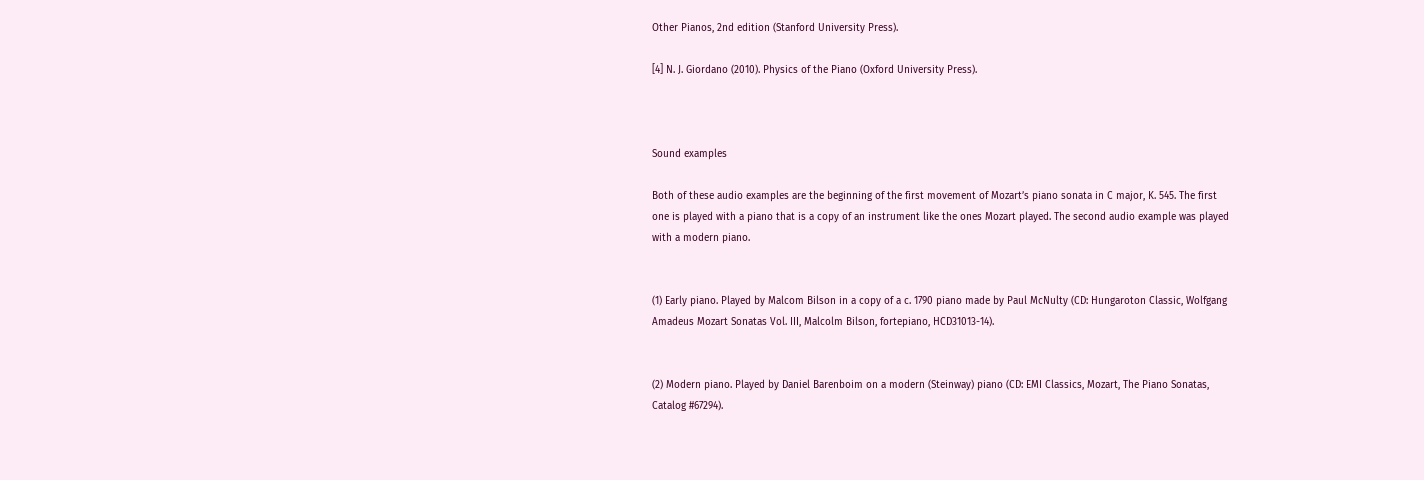Other Pianos, 2nd edition (Stanford University Press).

[4] N. J. Giordano (2010). Physics of the Piano (Oxford University Press).



Sound examples

Both of these audio examples are the beginning of the first movement of Mozart’s piano sonata in C major, K. 545. The first one is played with a piano that is a copy of an instrument like the ones Mozart played. The second audio example was played with a modern piano.


(1) Early piano. Played by Malcom Bilson in a copy of a c. 1790 piano made by Paul McNulty (CD: Hungaroton Classic, Wolfgang Amadeus Mozart Sonatas Vol. III, Malcolm Bilson, fortepiano, HCD31013-14).


(2) Modern piano. Played by Daniel Barenboim on a modern (Steinway) piano (CD: EMI Classics, Mozart, The Piano Sonatas, Catalog #67294).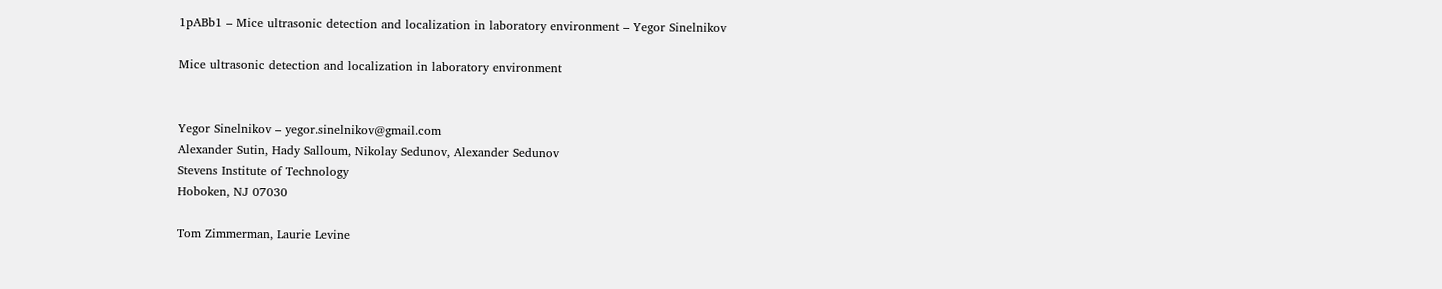1pABb1 – Mice ultrasonic detection and localization in laboratory environment – Yegor Sinelnikov

Mice ultrasonic detection and localization in laboratory environment


Yegor Sinelnikov – yegor.sinelnikov@gmail.com
Alexander Sutin, Hady Salloum, Nikolay Sedunov, Alexander Sedunov
Stevens Institute of Technology
Hoboken, NJ 07030

Tom Zimmerman, Laurie Levine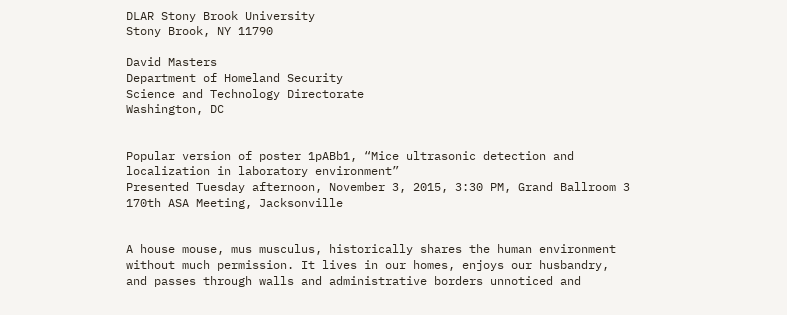DLAR Stony Brook University
Stony Brook, NY 11790

David Masters
Department of Homeland Security
Science and Technology Directorate
Washington, DC


Popular version of poster 1pABb1, “Mice ultrasonic detection and localization in laboratory environment”
Presented Tuesday afternoon, November 3, 2015, 3:30 PM, Grand Ballroom 3
170th ASA Meeting, Jacksonville


A house mouse, mus musculus, historically shares the human environment without much permission. It lives in our homes, enjoys our husbandry, and passes through walls and administrative borders unnoticed and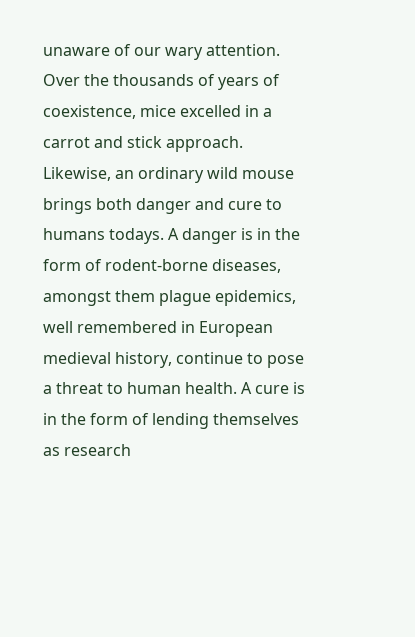unaware of our wary attention. Over the thousands of years of coexistence, mice excelled in a carrot and stick approach. Likewise, an ordinary wild mouse brings both danger and cure to humans todays. A danger is in the form of rodent-borne diseases, amongst them plague epidemics, well remembered in European medieval history, continue to pose a threat to human health. A cure is in the form of lending themselves as research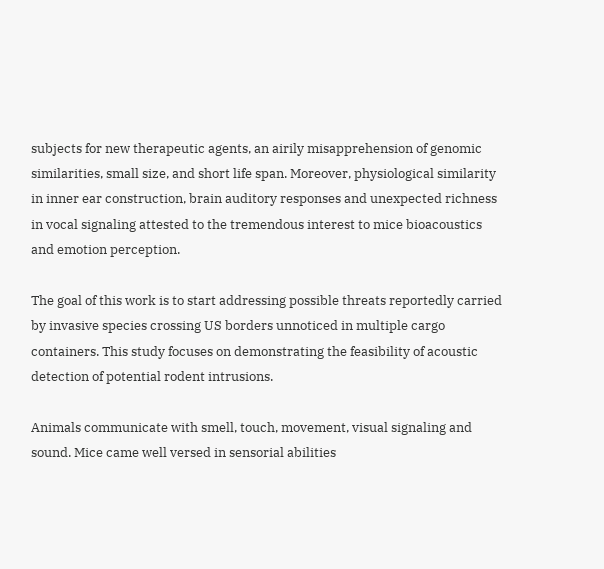subjects for new therapeutic agents, an airily misapprehension of genomic similarities, small size, and short life span. Moreover, physiological similarity in inner ear construction, brain auditory responses and unexpected richness in vocal signaling attested to the tremendous interest to mice bioacoustics and emotion perception.

The goal of this work is to start addressing possible threats reportedly carried by invasive species crossing US borders unnoticed in multiple cargo containers. This study focuses on demonstrating the feasibility of acoustic detection of potential rodent intrusions.

Animals communicate with smell, touch, movement, visual signaling and sound. Mice came well versed in sensorial abilities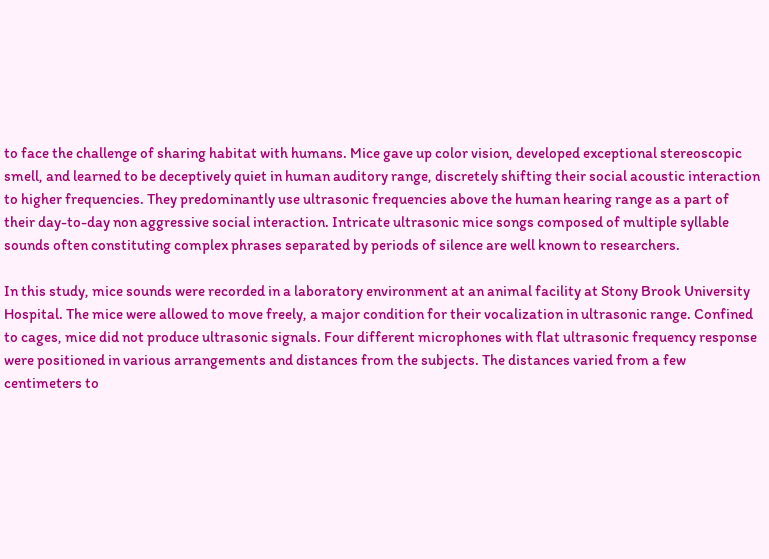to face the challenge of sharing habitat with humans. Mice gave up color vision, developed exceptional stereoscopic smell, and learned to be deceptively quiet in human auditory range, discretely shifting their social acoustic interaction to higher frequencies. They predominantly use ultrasonic frequencies above the human hearing range as a part of their day-to-day non aggressive social interaction. Intricate ultrasonic mice songs composed of multiple syllable sounds often constituting complex phrases separated by periods of silence are well known to researchers.

In this study, mice sounds were recorded in a laboratory environment at an animal facility at Stony Brook University Hospital. The mice were allowed to move freely, a major condition for their vocalization in ultrasonic range. Confined to cages, mice did not produce ultrasonic signals. Four different microphones with flat ultrasonic frequency response were positioned in various arrangements and distances from the subjects. The distances varied from a few centimeters to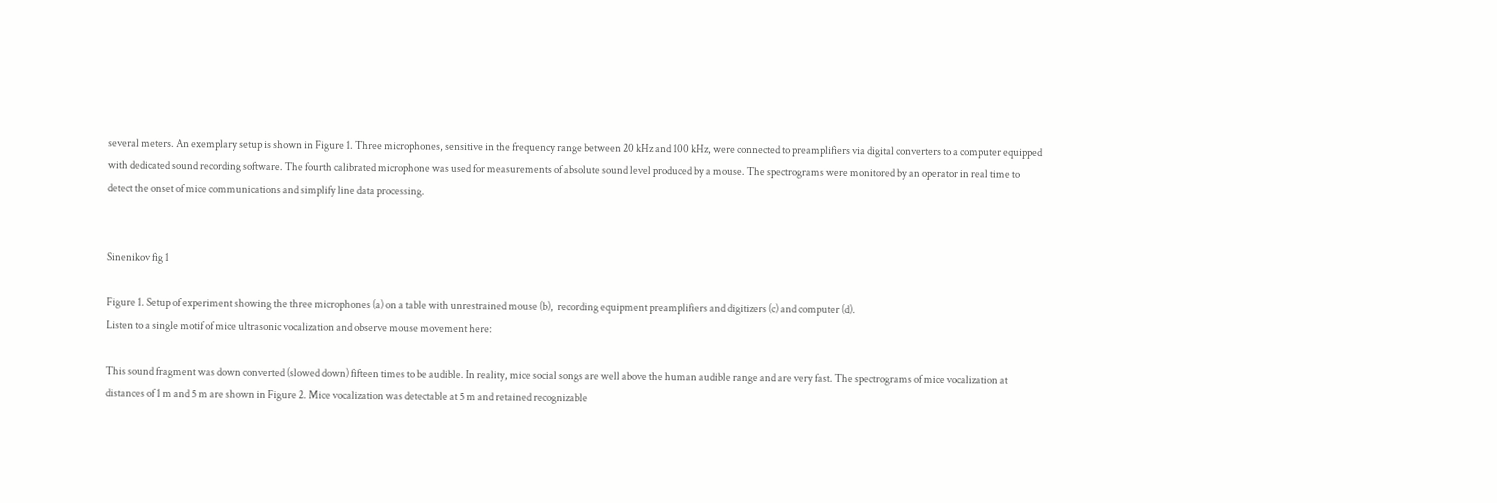several meters. An exemplary setup is shown in Figure 1. Three microphones, sensitive in the frequency range between 20 kHz and 100 kHz, were connected to preamplifiers via digital converters to a computer equipped with dedicated sound recording software. The fourth calibrated microphone was used for measurements of absolute sound level produced by a mouse. The spectrograms were monitored by an operator in real time to detect the onset of mice communications and simplify line data processing.


Sinenikov fig 1

Figure 1. Setup of experiment showing the three microphones (a) on a table with unrestrained mouse (b),  recording equipment preamplifiers and digitizers (c) and computer (d).
Listen to a single motif of mice ultrasonic vocalization and observe mouse movement here:

This sound fragment was down converted (slowed down) fifteen times to be audible. In reality, mice social songs are well above the human audible range and are very fast. The spectrograms of mice vocalization at distances of 1 m and 5 m are shown in Figure 2. Mice vocalization was detectable at 5 m and retained recognizable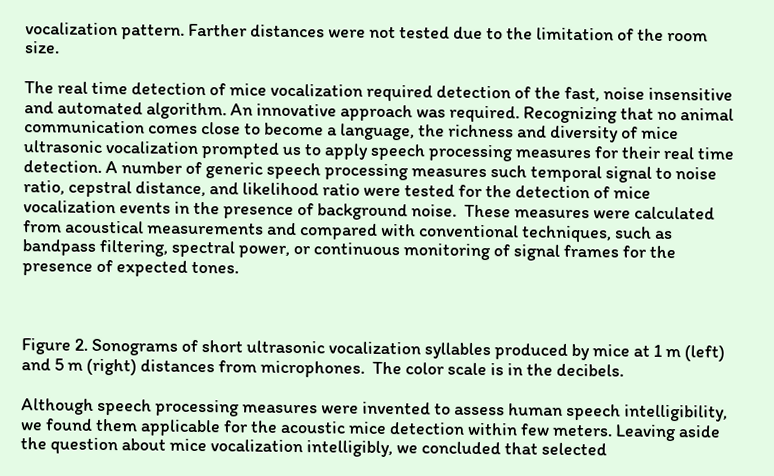vocalization pattern. Farther distances were not tested due to the limitation of the room size.

The real time detection of mice vocalization required detection of the fast, noise insensitive and automated algorithm. An innovative approach was required. Recognizing that no animal communication comes close to become a language, the richness and diversity of mice ultrasonic vocalization prompted us to apply speech processing measures for their real time detection. A number of generic speech processing measures such temporal signal to noise ratio, cepstral distance, and likelihood ratio were tested for the detection of mice vocalization events in the presence of background noise.  These measures were calculated from acoustical measurements and compared with conventional techniques, such as bandpass filtering, spectral power, or continuous monitoring of signal frames for the presence of expected tones.



Figure 2. Sonograms of short ultrasonic vocalization syllables produced by mice at 1 m (left) and 5 m (right) distances from microphones.  The color scale is in the decibels.

Although speech processing measures were invented to assess human speech intelligibility, we found them applicable for the acoustic mice detection within few meters. Leaving aside the question about mice vocalization intelligibly, we concluded that selected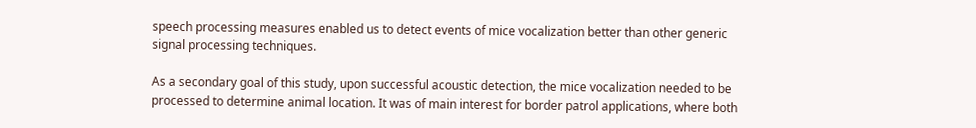speech processing measures enabled us to detect events of mice vocalization better than other generic signal processing techniques.

As a secondary goal of this study, upon successful acoustic detection, the mice vocalization needed to be processed to determine animal location. It was of main interest for border patrol applications, where both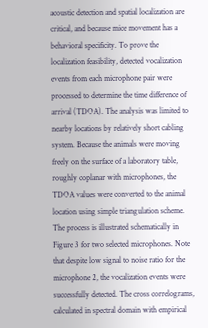acoustic detection and spatial localization are critical, and because mice movement has a behavioral specificity. To prove the localization feasibility, detected vocalization events from each microphone pair were processed to determine the time difference of arrival (TDOA). The analysis was limited to nearby locations by relatively short cabling system. Because the animals were moving freely on the surface of a laboratory table, roughly coplanar with microphones, the TDOA values were converted to the animal location using simple triangulation scheme. The process is illustrated schematically in Figure 3 for two selected microphones. Note that despite low signal to noise ratio for the microphone 2, the vocalization events were successfully detected. The cross correlograms, calculated in spectral domain with empirical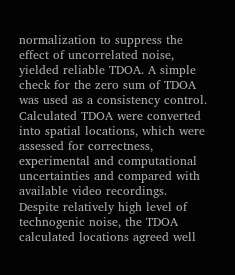normalization to suppress the effect of uncorrelated noise, yielded reliable TDOA. A simple check for the zero sum of TDOA was used as a consistency control. Calculated TDOA were converted into spatial locations, which were assessed for correctness, experimental and computational uncertainties and compared with available video recordings. Despite relatively high level of technogenic noise, the TDOA calculated locations agreed well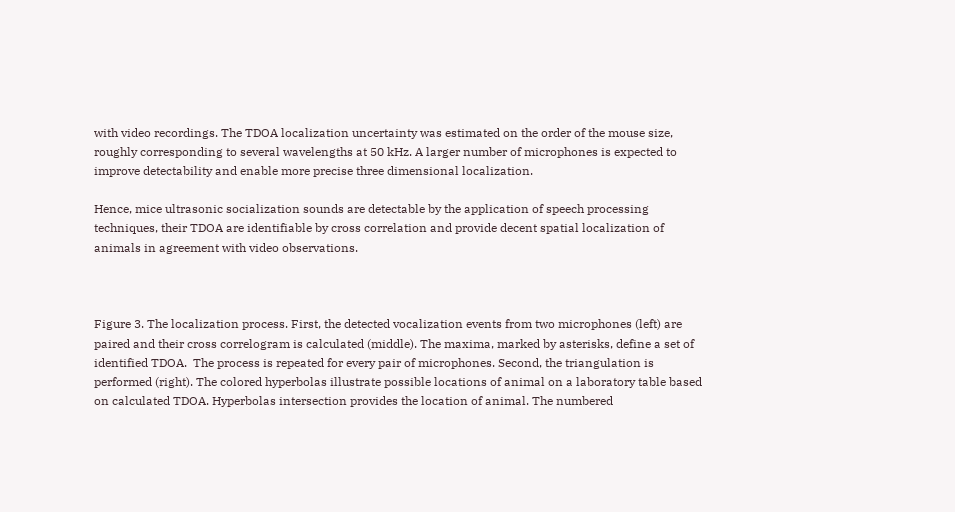with video recordings. The TDOA localization uncertainty was estimated on the order of the mouse size, roughly corresponding to several wavelengths at 50 kHz. A larger number of microphones is expected to improve detectability and enable more precise three dimensional localization.

Hence, mice ultrasonic socialization sounds are detectable by the application of speech processing techniques, their TDOA are identifiable by cross correlation and provide decent spatial localization of animals in agreement with video observations.



Figure 3. The localization process. First, the detected vocalization events from two microphones (left) are paired and their cross correlogram is calculated (middle). The maxima, marked by asterisks, define a set of identified TDOA.  The process is repeated for every pair of microphones. Second, the triangulation is performed (right). The colored hyperbolas illustrate possible locations of animal on a laboratory table based on calculated TDOA. Hyperbolas intersection provides the location of animal. The numbered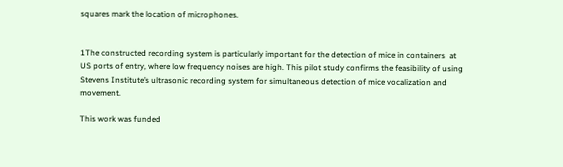squares mark the location of microphones.


1The constructed recording system is particularly important for the detection of mice in containers  at US ports of entry, where low frequency noises are high. This pilot study confirms the feasibility of using Stevens Institute’s ultrasonic recording system for simultaneous detection of mice vocalization and movement.

This work was funded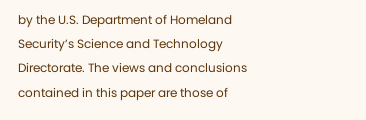by the U.S. Department of Homeland Security’s Science and Technology Directorate. The views and conclusions contained in this paper are those of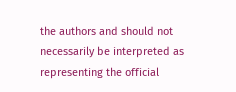the authors and should not necessarily be interpreted as representing the official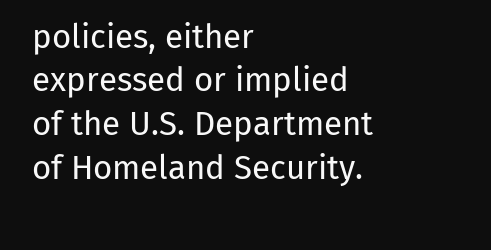policies, either expressed or implied of the U.S. Department of Homeland Security.